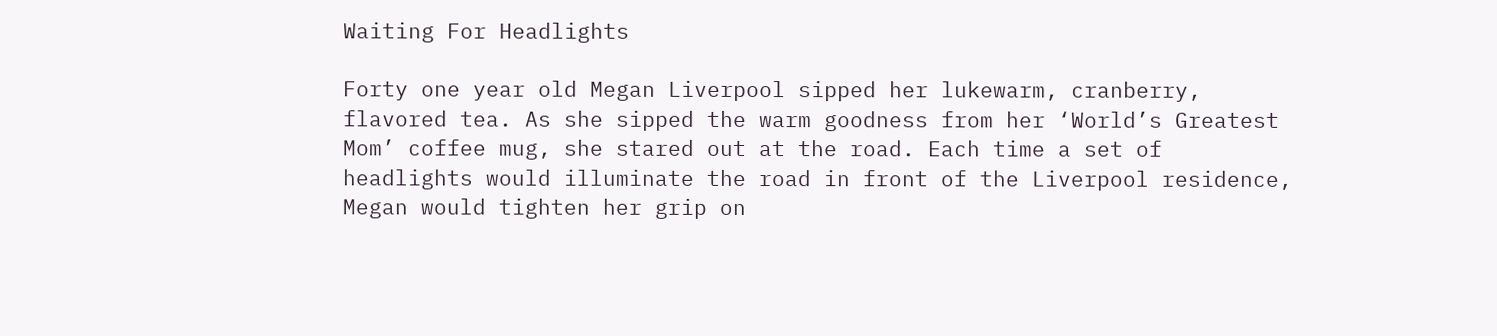Waiting For Headlights

Forty one year old Megan Liverpool sipped her lukewarm, cranberry, flavored tea. As she sipped the warm goodness from her ‘World’s Greatest Mom’ coffee mug, she stared out at the road. Each time a set of headlights would illuminate the road in front of the Liverpool residence, Megan would tighten her grip on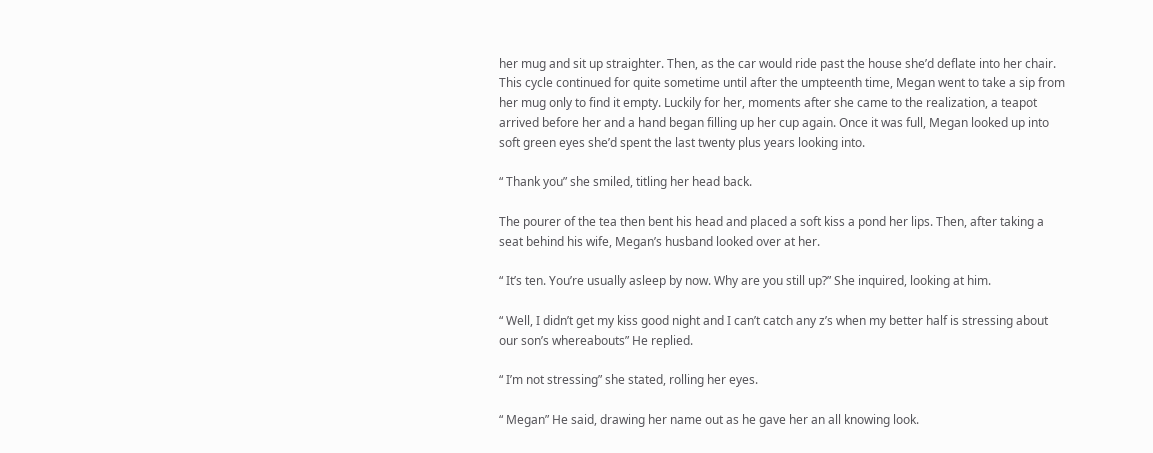her mug and sit up straighter. Then, as the car would ride past the house she’d deflate into her chair. This cycle continued for quite sometime until after the umpteenth time, Megan went to take a sip from her mug only to find it empty. Luckily for her, moments after she came to the realization, a teapot arrived before her and a hand began filling up her cup again. Once it was full, Megan looked up into soft green eyes she’d spent the last twenty plus years looking into.

“ Thank you” she smiled, titling her head back.

The pourer of the tea then bent his head and placed a soft kiss a pond her lips. Then, after taking a seat behind his wife, Megan’s husband looked over at her.

“ It’s ten. You’re usually asleep by now. Why are you still up?” She inquired, looking at him.

“ Well, I didn’t get my kiss good night and I can’t catch any z’s when my better half is stressing about our son’s whereabouts” He replied.

“ I’m not stressing” she stated, rolling her eyes.

“ Megan” He said, drawing her name out as he gave her an all knowing look.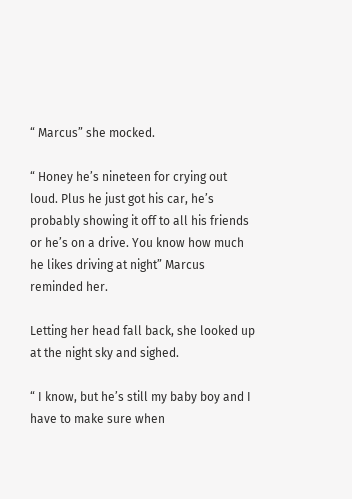“ Marcus” she mocked.

“ Honey he’s nineteen for crying out loud. Plus he just got his car, he’s probably showing it off to all his friends or he’s on a drive. You know how much he likes driving at night” Marcus reminded her.

Letting her head fall back, she looked up at the night sky and sighed.

“ I know, but he’s still my baby boy and I have to make sure when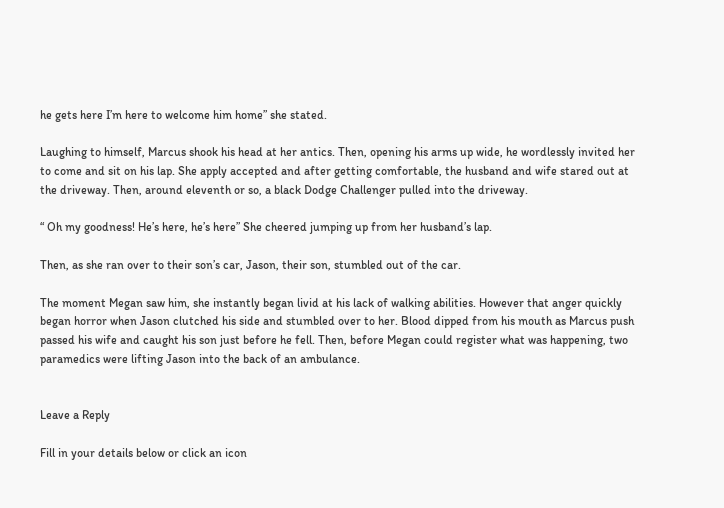he gets here I’m here to welcome him home” she stated.

Laughing to himself, Marcus shook his head at her antics. Then, opening his arms up wide, he wordlessly invited her to come and sit on his lap. She apply accepted and after getting comfortable, the husband and wife stared out at the driveway. Then, around eleventh or so, a black Dodge Challenger pulled into the driveway.

“ Oh my goodness! He’s here, he’s here” She cheered jumping up from her husband’s lap.

Then, as she ran over to their son’s car, Jason, their son, stumbled out of the car.

The moment Megan saw him, she instantly began livid at his lack of walking abilities. However that anger quickly began horror when Jason clutched his side and stumbled over to her. Blood dipped from his mouth as Marcus push passed his wife and caught his son just before he fell. Then, before Megan could register what was happening, two paramedics were lifting Jason into the back of an ambulance.


Leave a Reply

Fill in your details below or click an icon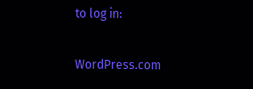to log in:

WordPress.com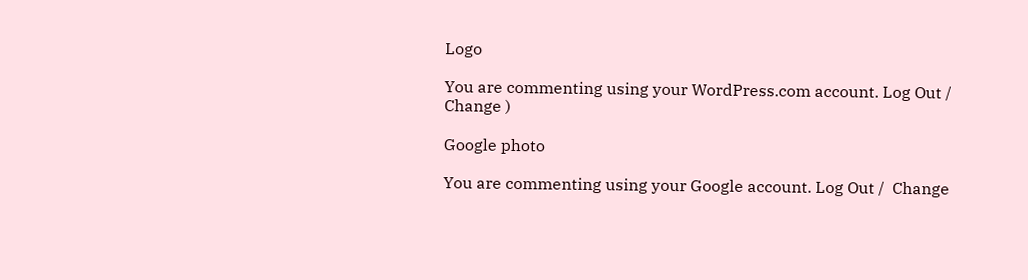Logo

You are commenting using your WordPress.com account. Log Out /  Change )

Google photo

You are commenting using your Google account. Log Out /  Change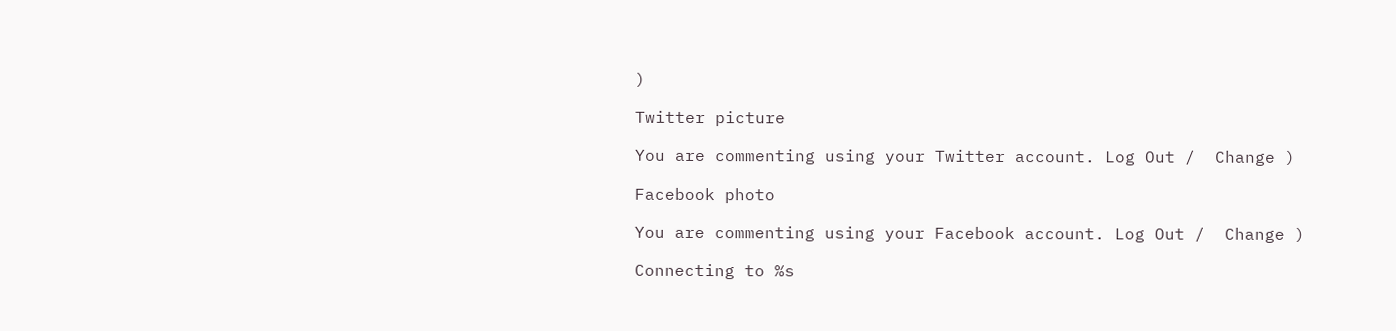)

Twitter picture

You are commenting using your Twitter account. Log Out /  Change )

Facebook photo

You are commenting using your Facebook account. Log Out /  Change )

Connecting to %s